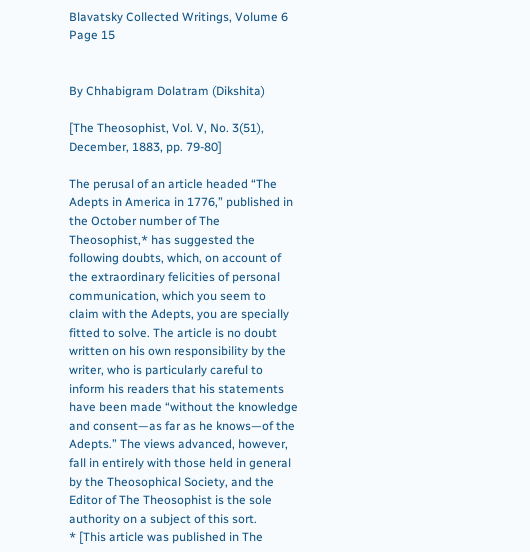Blavatsky Collected Writings, Volume 6 Page 15


By Chhabigram Dolatram (Dikshita)

[The Theosophist, Vol. V, No. 3(51), December, 1883, pp. 79-80]

The perusal of an article headed “The Adepts in America in 1776,” published in the October number of The Theosophist,* has suggested the following doubts, which, on account of the extraordinary felicities of personal communication, which you seem to claim with the Adepts, you are specially fitted to solve. The article is no doubt written on his own responsibility by the writer, who is particularly careful to inform his readers that his statements have been made “without the knowledge and consent—as far as he knows—of the Adepts.” The views advanced, however, fall in entirely with those held in general by the Theosophical Society, and the Editor of The Theosophist is the sole authority on a subject of this sort.
* [This article was published in The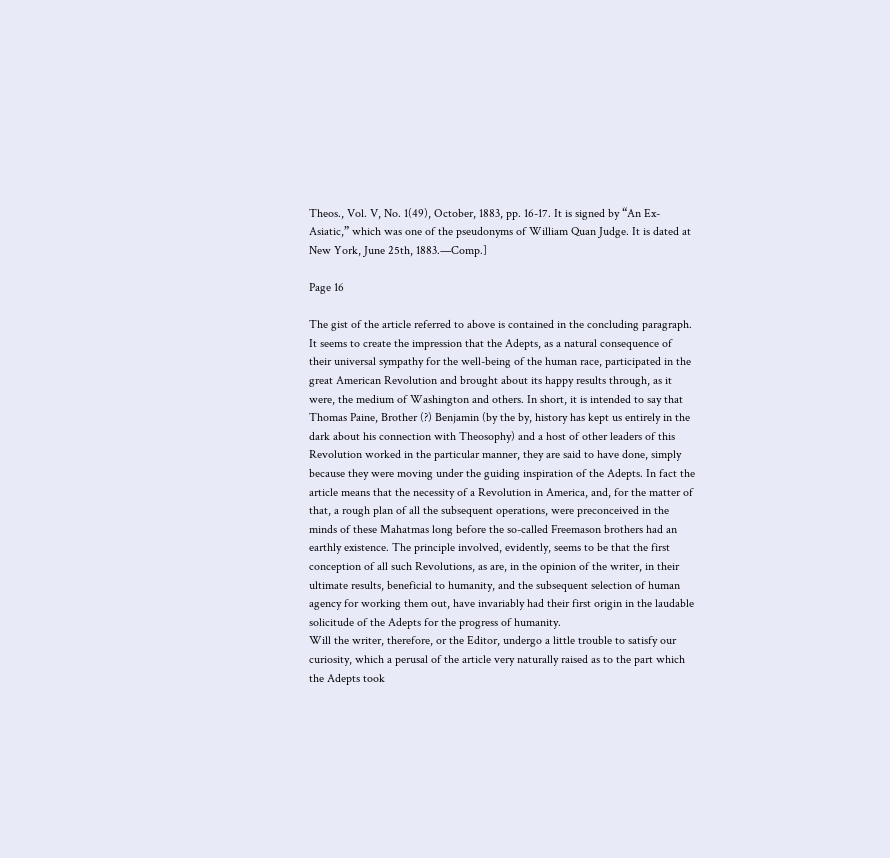Theos., Vol. V, No. 1(49), October, 1883, pp. 16-17. It is signed by “An Ex-Asiatic,” which was one of the pseudonyms of William Quan Judge. It is dated at New York, June 25th, 1883.—Comp.]

Page 16

The gist of the article referred to above is contained in the concluding paragraph. It seems to create the impression that the Adepts, as a natural consequence of their universal sympathy for the well-being of the human race, participated in the great American Revolution and brought about its happy results through, as it were, the medium of Washington and others. In short, it is intended to say that Thomas Paine, Brother (?) Benjamin (by the by, history has kept us entirely in the dark about his connection with Theosophy) and a host of other leaders of this Revolution worked in the particular manner, they are said to have done, simply because they were moving under the guiding inspiration of the Adepts. In fact the article means that the necessity of a Revolution in America, and, for the matter of that, a rough plan of all the subsequent operations, were preconceived in the minds of these Mahatmas long before the so-called Freemason brothers had an earthly existence. The principle involved, evidently, seems to be that the first conception of all such Revolutions, as are, in the opinion of the writer, in their ultimate results, beneficial to humanity, and the subsequent selection of human agency for working them out, have invariably had their first origin in the laudable solicitude of the Adepts for the progress of humanity.
Will the writer, therefore, or the Editor, undergo a little trouble to satisfy our curiosity, which a perusal of the article very naturally raised as to the part which the Adepts took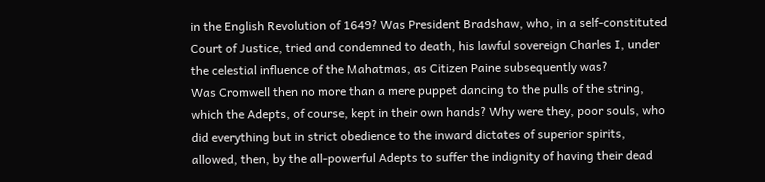in the English Revolution of 1649? Was President Bradshaw, who, in a self-constituted Court of Justice, tried and condemned to death, his lawful sovereign Charles I, under the celestial influence of the Mahatmas, as Citizen Paine subsequently was?
Was Cromwell then no more than a mere puppet dancing to the pulls of the string, which the Adepts, of course, kept in their own hands? Why were they, poor souls, who did everything but in strict obedience to the inward dictates of superior spirits, allowed, then, by the all-powerful Adepts to suffer the indignity of having their dead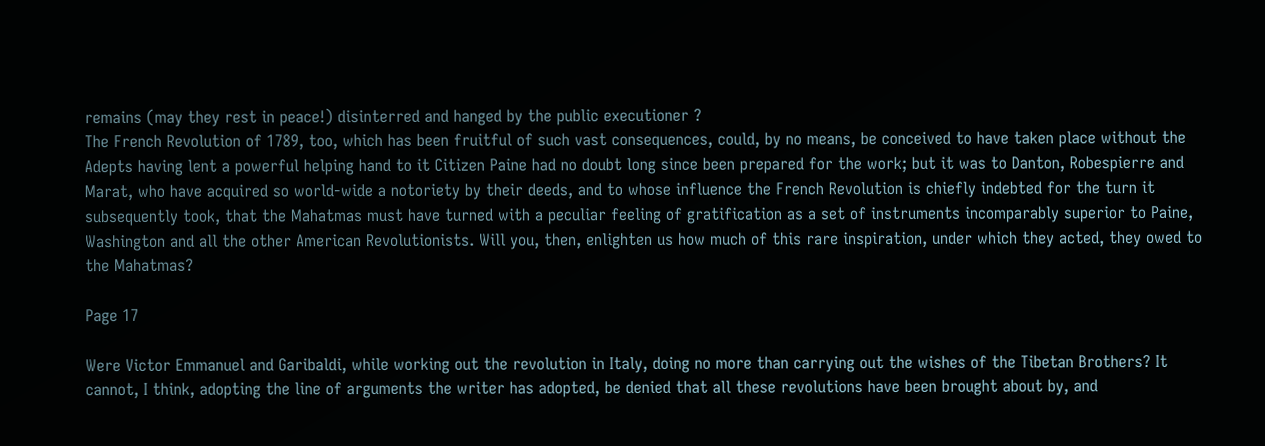remains (may they rest in peace!) disinterred and hanged by the public executioner ?
The French Revolution of 1789, too, which has been fruitful of such vast consequences, could, by no means, be conceived to have taken place without the Adepts having lent a powerful helping hand to it Citizen Paine had no doubt long since been prepared for the work; but it was to Danton, Robespierre and Marat, who have acquired so world-wide a notoriety by their deeds, and to whose influence the French Revolution is chiefly indebted for the turn it subsequently took, that the Mahatmas must have turned with a peculiar feeling of gratification as a set of instruments incomparably superior to Paine, Washington and all the other American Revolutionists. Will you, then, enlighten us how much of this rare inspiration, under which they acted, they owed to the Mahatmas?

Page 17

Were Victor Emmanuel and Garibaldi, while working out the revolution in Italy, doing no more than carrying out the wishes of the Tibetan Brothers? It cannot, I think, adopting the line of arguments the writer has adopted, be denied that all these revolutions have been brought about by, and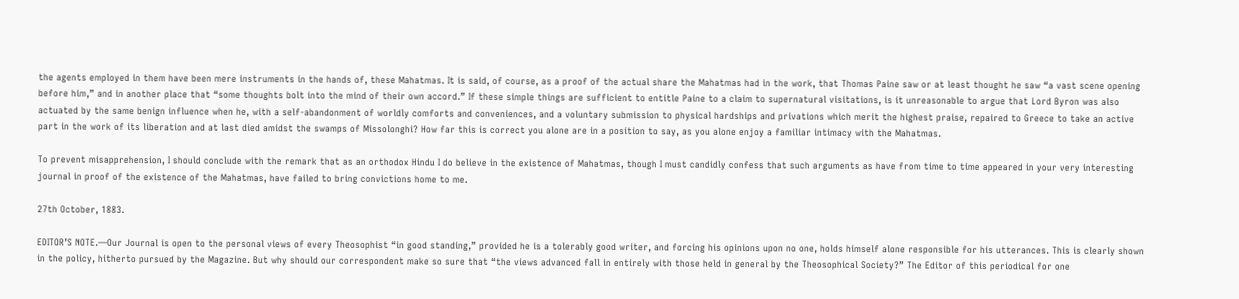the agents employed in them have been mere instruments in the hands of, these Mahatmas. It is said, of course, as a proof of the actual share the Mahatmas had in the work, that Thomas Paine saw or at least thought he saw “a vast scene opening before him,” and in another place that “some thoughts bolt into the mind of their own accord.” If these simple things are sufficient to entitle Paine to a claim to supernatural visitations, is it unreasonable to argue that Lord Byron was also actuated by the same benign influence when he, with a self-abandonment of worldly comforts and conveniences, and a voluntary submission to physical hardships and privations which merit the highest praise, repaired to Greece to take an active part in the work of its liberation and at last died amidst the swamps of Missolonghi? How far this is correct you alone are in a position to say, as you alone enjoy a familiar intimacy with the Mahatmas.

To prevent misapprehension, I should conclude with the remark that as an orthodox Hindu I do believe in the existence of Mahatmas, though I must candidly confess that such arguments as have from time to time appeared in your very interesting journal in proof of the existence of the Mahatmas, have failed to bring convictions home to me.

27th October, 1883.

EDITOR’S NOTE.—Our Journal is open to the personal views of every Theosophist “in good standing,” provided he is a tolerably good writer, and forcing his opinions upon no one, holds himself alone responsible for his utterances. This is clearly shown in the policy, hitherto pursued by the Magazine. But why should our correspondent make so sure that “the views advanced fall in entirely with those held in general by the Theosophical Society?” The Editor of this periodical for one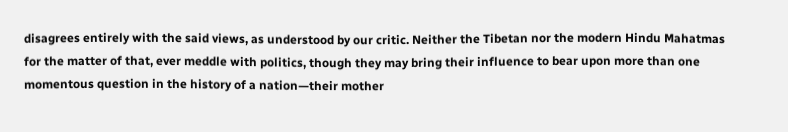disagrees entirely with the said views, as understood by our critic. Neither the Tibetan nor the modern Hindu Mahatmas for the matter of that, ever meddle with politics, though they may bring their influence to bear upon more than one momentous question in the history of a nation—their mother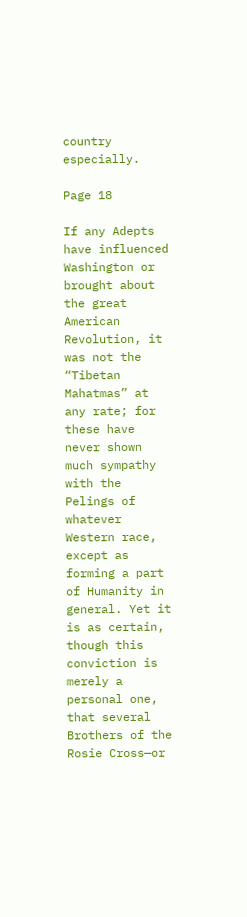country especially.

Page 18

If any Adepts have influenced Washington or brought about the great American Revolution, it was not the “Tibetan Mahatmas” at any rate; for these have never shown much sympathy with the Pelings of whatever Western race, except as forming a part of Humanity in general. Yet it is as certain, though this conviction is merely a personal one, that several Brothers of the Rosie Cross—or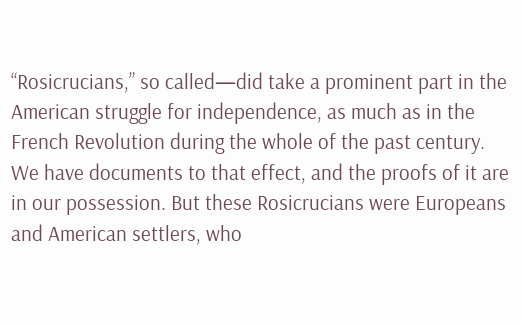“Rosicrucians,” so called—did take a prominent part in the American struggle for independence, as much as in the French Revolution during the whole of the past century. We have documents to that effect, and the proofs of it are in our possession. But these Rosicrucians were Europeans and American settlers, who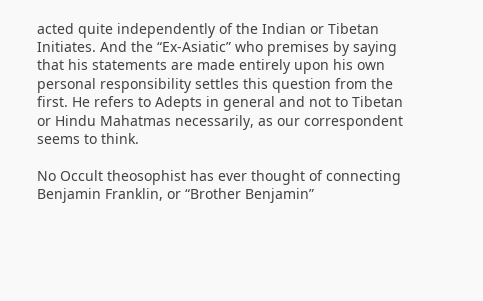acted quite independently of the Indian or Tibetan Initiates. And the “Ex-Asiatic” who premises by saying that his statements are made entirely upon his own personal responsibility settles this question from the first. He refers to Adepts in general and not to Tibetan or Hindu Mahatmas necessarily, as our correspondent seems to think.

No Occult theosophist has ever thought of connecting Benjamin Franklin, or “Brother Benjamin”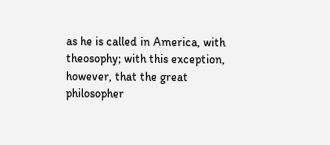as he is called in America, with theosophy; with this exception, however, that the great philosopher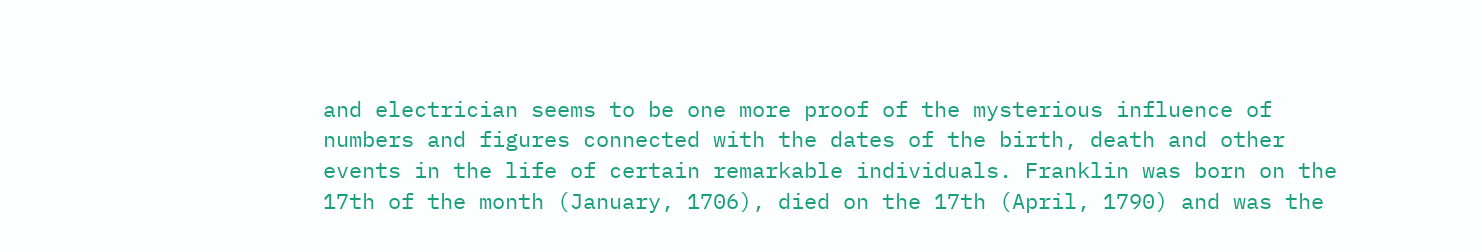and electrician seems to be one more proof of the mysterious influence of numbers and figures connected with the dates of the birth, death and other events in the life of certain remarkable individuals. Franklin was born on the 17th of the month (January, 1706), died on the 17th (April, 1790) and was the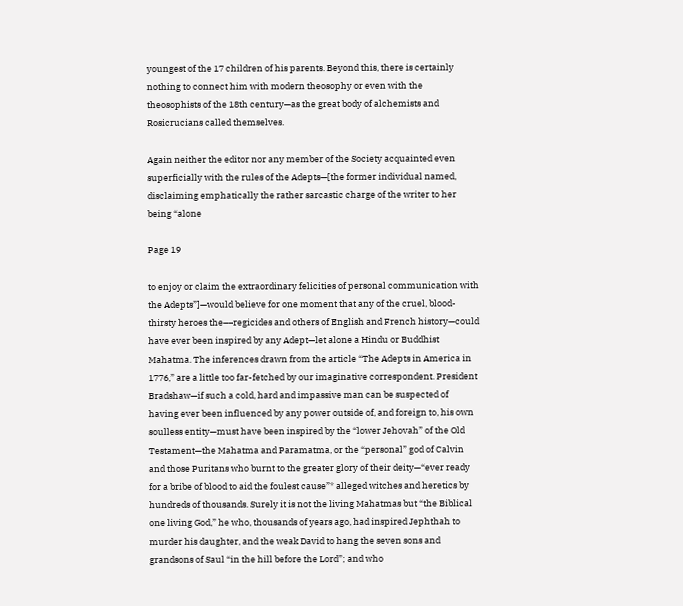youngest of the 17 children of his parents. Beyond this, there is certainly nothing to connect him with modern theosophy or even with the theosophists of the 18th century—as the great body of alchemists and Rosicrucians called themselves.

Again neither the editor nor any member of the Society acquainted even superficially with the rules of the Adepts—[the former individual named, disclaiming emphatically the rather sarcastic charge of the writer to her being “alone

Page 19

to enjoy or claim the extraordinary felicities of personal communication with the Adepts”]—would believe for one moment that any of the cruel, blood-thirsty heroes the––regicides and others of English and French history—could have ever been inspired by any Adept—let alone a Hindu or Buddhist Mahatma. The inferences drawn from the article “The Adepts in America in 1776,” are a little too far-fetched by our imaginative correspondent. President Bradshaw—if such a cold, hard and impassive man can be suspected of having ever been influenced by any power outside of, and foreign to, his own soulless entity—must have been inspired by the “lower Jehovah” of the Old Testament—the Mahatma and Paramatma, or the “personal” god of Calvin and those Puritans who burnt to the greater glory of their deity—“ever ready for a bribe of blood to aid the foulest cause”* alleged witches and heretics by hundreds of thousands. Surely it is not the living Mahatmas but “the Biblical one living God,” he who, thousands of years ago, had inspired Jephthah to murder his daughter, and the weak David to hang the seven sons and grandsons of Saul “in the hill before the Lord”; and who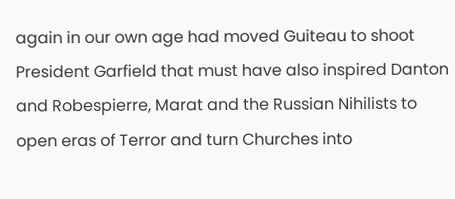again in our own age had moved Guiteau to shoot President Garfield that must have also inspired Danton and Robespierre, Marat and the Russian Nihilists to open eras of Terror and turn Churches into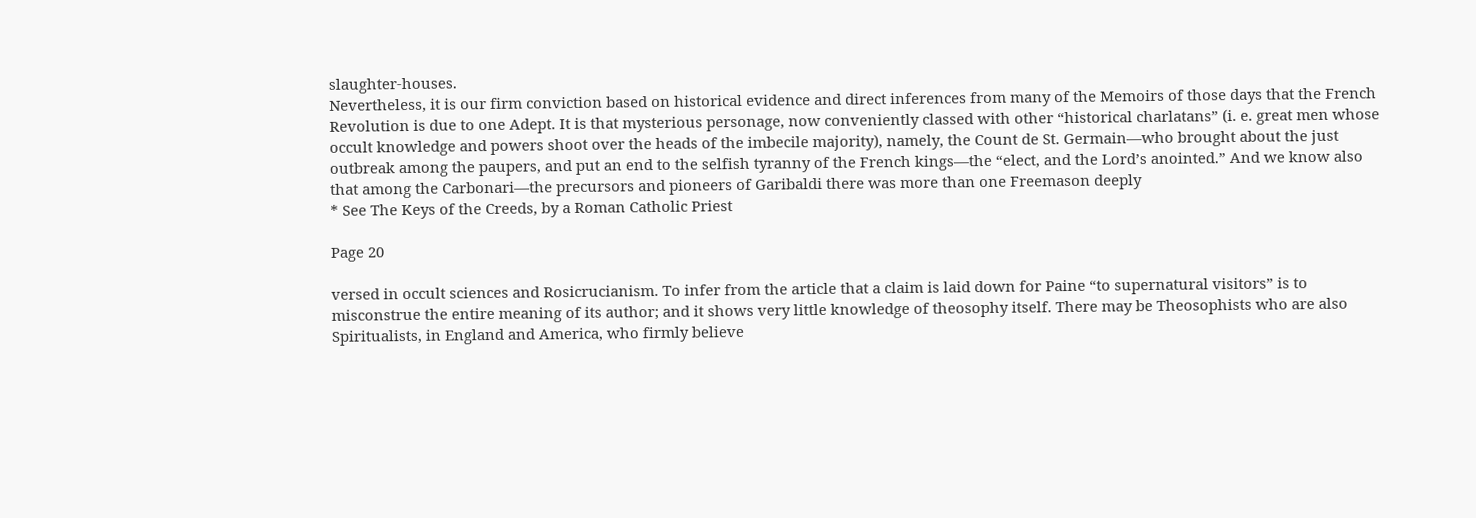slaughter-houses.
Nevertheless, it is our firm conviction based on historical evidence and direct inferences from many of the Memoirs of those days that the French Revolution is due to one Adept. It is that mysterious personage, now conveniently classed with other “historical charlatans” (i. e. great men whose occult knowledge and powers shoot over the heads of the imbecile majority), namely, the Count de St. Germain—who brought about the just outbreak among the paupers, and put an end to the selfish tyranny of the French kings—the “elect, and the Lord’s anointed.” And we know also that among the Carbonari—the precursors and pioneers of Garibaldi there was more than one Freemason deeply
* See The Keys of the Creeds, by a Roman Catholic Priest

Page 20

versed in occult sciences and Rosicrucianism. To infer from the article that a claim is laid down for Paine “to supernatural visitors” is to misconstrue the entire meaning of its author; and it shows very little knowledge of theosophy itself. There may be Theosophists who are also Spiritualists, in England and America, who firmly believe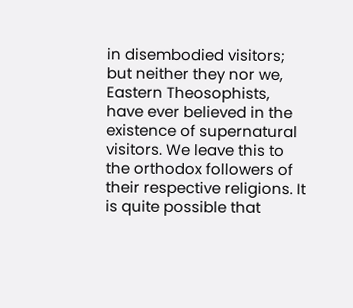in disembodied visitors; but neither they nor we, Eastern Theosophists, have ever believed in the existence of supernatural visitors. We leave this to the orthodox followers of their respective religions. It is quite possible that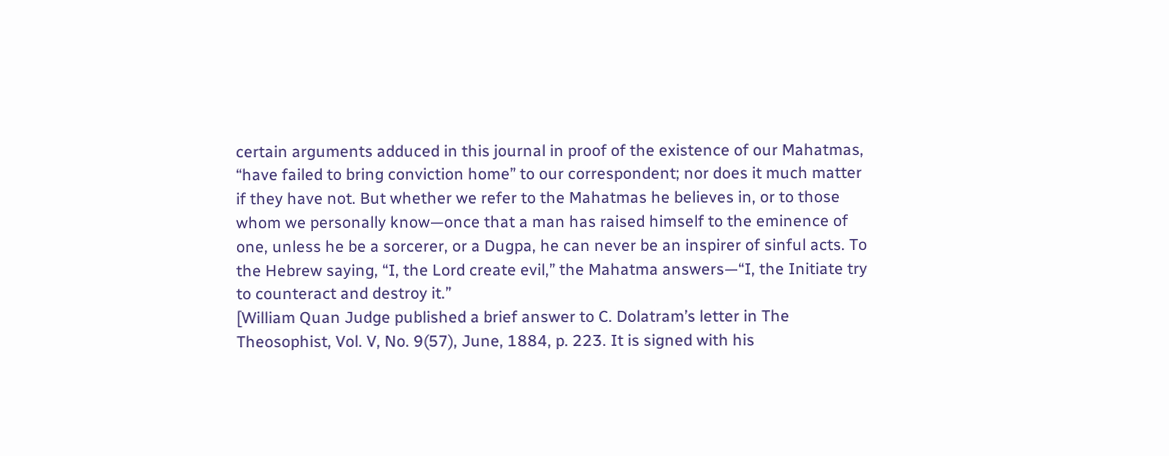certain arguments adduced in this journal in proof of the existence of our Mahatmas, “have failed to bring conviction home” to our correspondent; nor does it much matter if they have not. But whether we refer to the Mahatmas he believes in, or to those whom we personally know—once that a man has raised himself to the eminence of one, unless he be a sorcerer, or a Dugpa, he can never be an inspirer of sinful acts. To the Hebrew saying, “I, the Lord create evil,” the Mahatma answers—“I, the Initiate try to counteract and destroy it.”
[William Quan Judge published a brief answer to C. Dolatram’s letter in The Theosophist, Vol. V, No. 9(57), June, 1884, p. 223. It is signed with his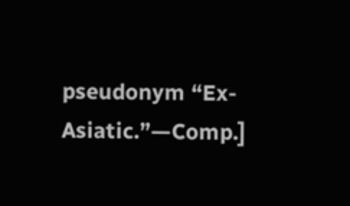pseudonym “Ex-Asiatic.”—Comp.]